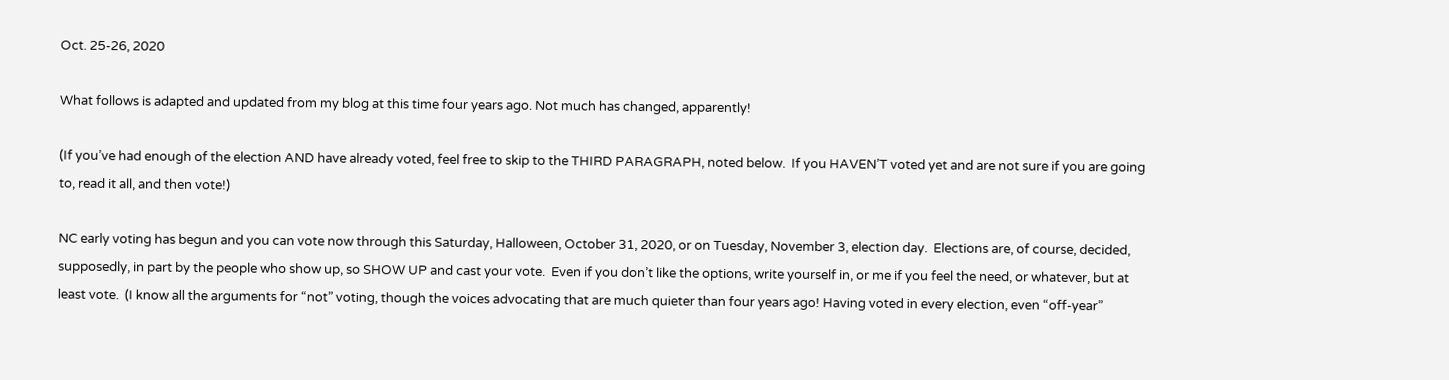Oct. 25-26, 2020

What follows is adapted and updated from my blog at this time four years ago. Not much has changed, apparently!

(If you’ve had enough of the election AND have already voted, feel free to skip to the THIRD PARAGRAPH, noted below.  If you HAVEN’T voted yet and are not sure if you are going to, read it all, and then vote!)

NC early voting has begun and you can vote now through this Saturday, Halloween, October 31, 2020, or on Tuesday, November 3, election day.  Elections are, of course, decided, supposedly, in part by the people who show up, so SHOW UP and cast your vote.  Even if you don’t like the options, write yourself in, or me if you feel the need, or whatever, but at least vote.  (I know all the arguments for “not” voting, though the voices advocating that are much quieter than four years ago! Having voted in every election, even “off-year”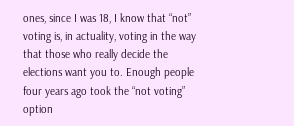ones, since I was 18, I know that “not” voting is, in actuality, voting in the way that those who really decide the elections want you to. Enough people four years ago took the “not voting” option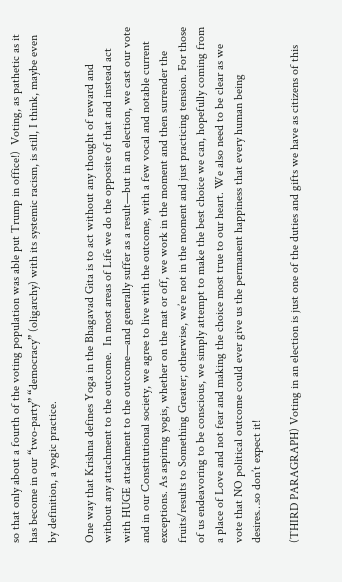so that only about a fourth of the voting population was able put Trump in office!)  Voting, as pathetic as it has become in our “two-party” “democracy” (oligarchy) with its systemic racism, is still, I think, maybe even by definition, a yogic practice.

One way that Krishna defines Yoga in the Bhagavad Gita is to act without any thought of reward and without any attachment to the outcome.  In most areas of Life we do the opposite of that and instead act with HUGE attachment to the outcome—and generally suffer as a result—but in an election, we cast our vote and in our Constitutional society, we agree to live with the outcome, with a few vocal and notable current exceptions. As aspiring yogis, whether on the mat or off, we work in the moment and then surrender the fruits/results to Something Greater; otherwise, we’re not in the moment and just practicing tension. For those of us endeavoring to be conscious, we simply attempt to make the best choice we can, hopefully coming from a place of Love and not fear and making the choice most true to our heart. We also need to be clear as we vote that NO political outcome could ever give us the permanent happiness that every human being desires…so don’t expect it!

(THIRD PARAGRAPH) Voting in an election is just one of the duties and gifts we have as citizens of this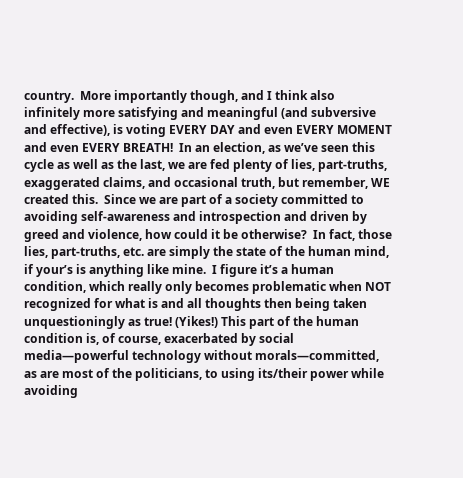country.  More importantly though, and I think also infinitely more satisfying and meaningful (and subversive and effective), is voting EVERY DAY and even EVERY MOMENT and even EVERY BREATH!  In an election, as we’ve seen this cycle as well as the last, we are fed plenty of lies, part-truths, exaggerated claims, and occasional truth, but remember, WE created this.  Since we are part of a society committed to avoiding self-awareness and introspection and driven by greed and violence, how could it be otherwise?  In fact, those lies, part-truths, etc. are simply the state of the human mind, if your’s is anything like mine.  I figure it’s a human condition, which really only becomes problematic when NOT recognized for what is and all thoughts then being taken unquestioningly as true! (Yikes!) This part of the human condition is, of course, exacerbated by social media—powerful technology without morals—committed, as are most of the politicians, to using its/their power while avoiding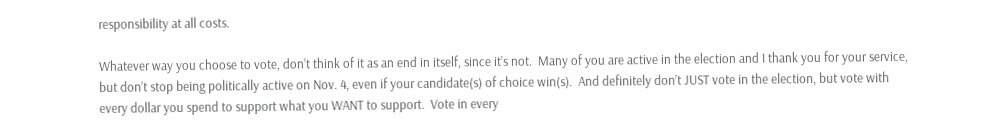responsibility at all costs.

Whatever way you choose to vote, don’t think of it as an end in itself, since it’s not.  Many of you are active in the election and I thank you for your service, but don’t stop being politically active on Nov. 4, even if your candidate(s) of choice win(s).  And definitely don’t JUST vote in the election, but vote with every dollar you spend to support what you WANT to support.  Vote in every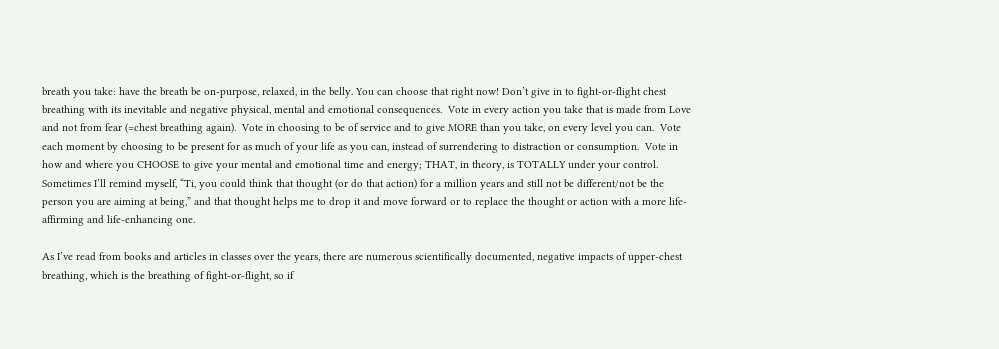breath you take: have the breath be on-purpose, relaxed, in the belly. You can choose that right now! Don’t give in to fight-or-flight chest breathing with its inevitable and negative physical, mental and emotional consequences.  Vote in every action you take that is made from Love and not from fear (=chest breathing again).  Vote in choosing to be of service and to give MORE than you take, on every level you can.  Vote each moment by choosing to be present for as much of your life as you can, instead of surrendering to distraction or consumption.  Vote in how and where you CHOOSE to give your mental and emotional time and energy; THAT, in theory, is TOTALLY under your control.  Sometimes I’ll remind myself, “Ti, you could think that thought (or do that action) for a million years and still not be different/not be the person you are aiming at being,” and that thought helps me to drop it and move forward or to replace the thought or action with a more life-affirming and life-enhancing one.

As I’ve read from books and articles in classes over the years, there are numerous scientifically documented, negative impacts of upper-chest breathing, which is the breathing of fight-or-flight, so if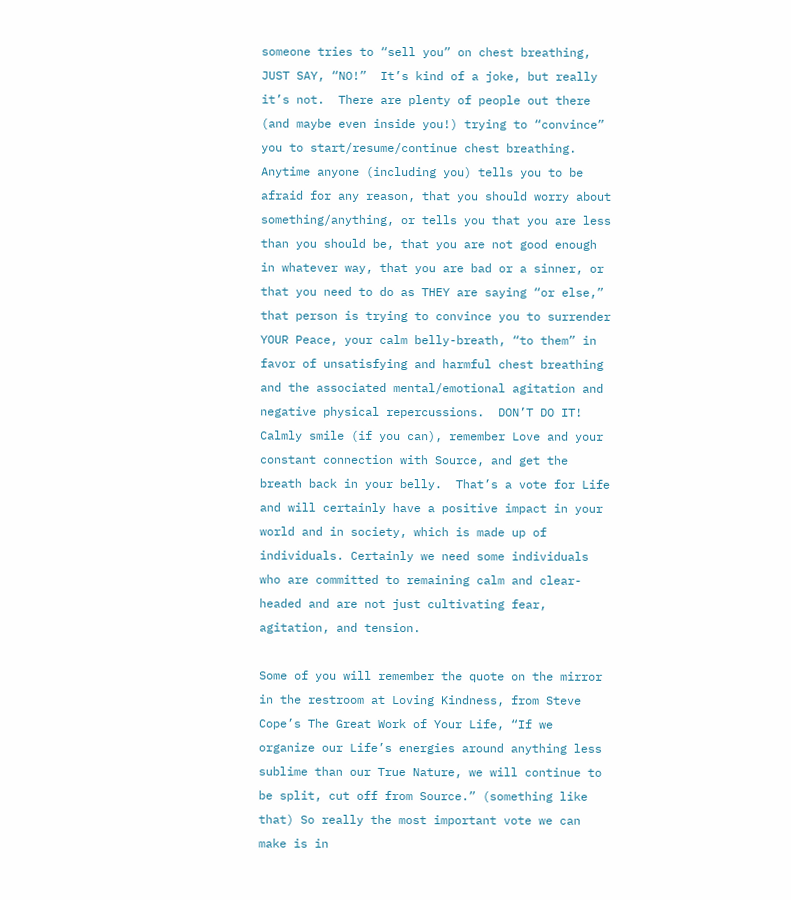someone tries to “sell you” on chest breathing, JUST SAY, “NO!”  It’s kind of a joke, but really it’s not.  There are plenty of people out there (and maybe even inside you!) trying to “convince” you to start/resume/continue chest breathing.  Anytime anyone (including you) tells you to be afraid for any reason, that you should worry about something/anything, or tells you that you are less than you should be, that you are not good enough in whatever way, that you are bad or a sinner, or that you need to do as THEY are saying “or else,” that person is trying to convince you to surrender YOUR Peace, your calm belly-breath, “to them” in favor of unsatisfying and harmful chest breathing and the associated mental/emotional agitation and negative physical repercussions.  DON’T DO IT!  Calmly smile (if you can), remember Love and your constant connection with Source, and get the breath back in your belly.  That’s a vote for Life and will certainly have a positive impact in your world and in society, which is made up of individuals. Certainly we need some individuals who are committed to remaining calm and clear-headed and are not just cultivating fear, agitation, and tension.

Some of you will remember the quote on the mirror in the restroom at Loving Kindness, from Steve Cope’s The Great Work of Your Life, “If we organize our Life’s energies around anything less sublime than our True Nature, we will continue to be split, cut off from Source.” (something like that) So really the most important vote we can make is in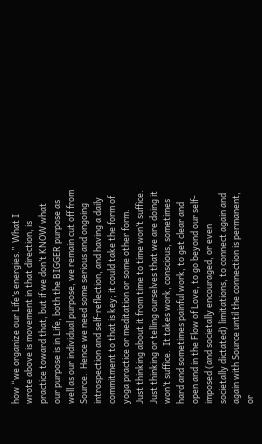how “we organize our Life’s energies.”  What I wrote above is movement in that direction, is practice toward that, but if we don’t KNOW what our purpose is in Life, both the BIGGER purpose as well as our individual purpose, we remain cut off from Source.  Hence we need some serious and ongoing introspection and self-reflection, and having a daily commitment to that is key; it could take the form of yoga practice or meditation or some other form.  Just thinking about it from time to time won’t suffice.  Just thinking or telling ourselves that we are doing it won’t suffice.  It takes work, conscious, sometimes hard and sometimes painful work, to get clear and open and in the Flow of Love, to go beyond our self-imposed (and societally encouraged, or even societally dictated) limitations, to connect again and again with Source until the connection is permanent, or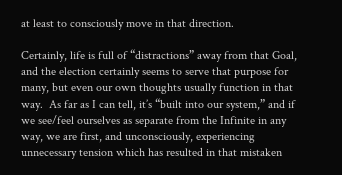at least to consciously move in that direction.

Certainly, life is full of “distractions” away from that Goal, and the election certainly seems to serve that purpose for many, but even our own thoughts usually function in that way.  As far as I can tell, it’s “built into our system,” and if we see/feel ourselves as separate from the Infinite in any way, we are first, and unconsciously, experiencing unnecessary tension which has resulted in that mistaken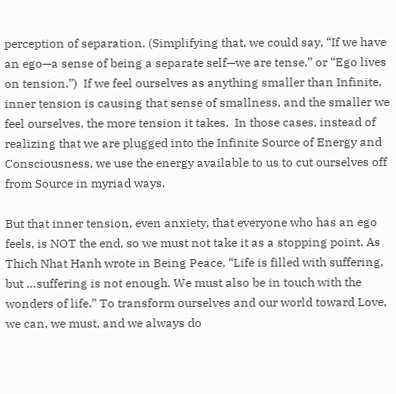perception of separation. (Simplifying that, we could say, “If we have an ego—a sense of being a separate self—we are tense.” or “Ego lives on tension.”)  If we feel ourselves as anything smaller than Infinite, inner tension is causing that sense of smallness, and the smaller we feel ourselves, the more tension it takes.  In those cases, instead of realizing that we are plugged into the Infinite Source of Energy and Consciousness, we use the energy available to us to cut ourselves off from Source in myriad ways.

But that inner tension, even anxiety, that everyone who has an ego feels, is NOT the end, so we must not take it as a stopping point. As Thich Nhat Hanh wrote in Being Peace, “Life is filled with suffering, but …suffering is not enough. We must also be in touch with the wonders of life.” To transform ourselves and our world toward Love, we can, we must, and we always do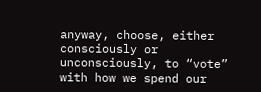anyway, choose, either consciously or unconsciously, to “vote” with how we spend our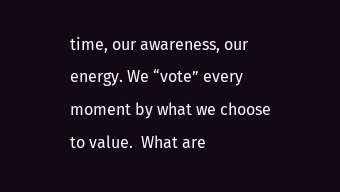time, our awareness, our energy. We “vote” every moment by what we choose to value.  What are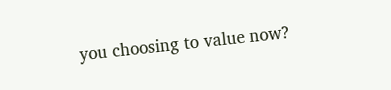you choosing to value now?